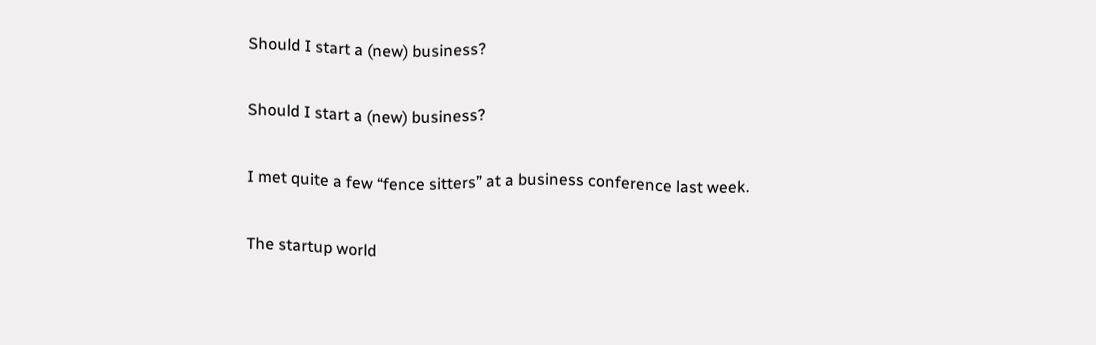Should I start a (new) business?

Should I start a (new) business?

I met quite a few “fence sitters” at a business conference last week.

The startup world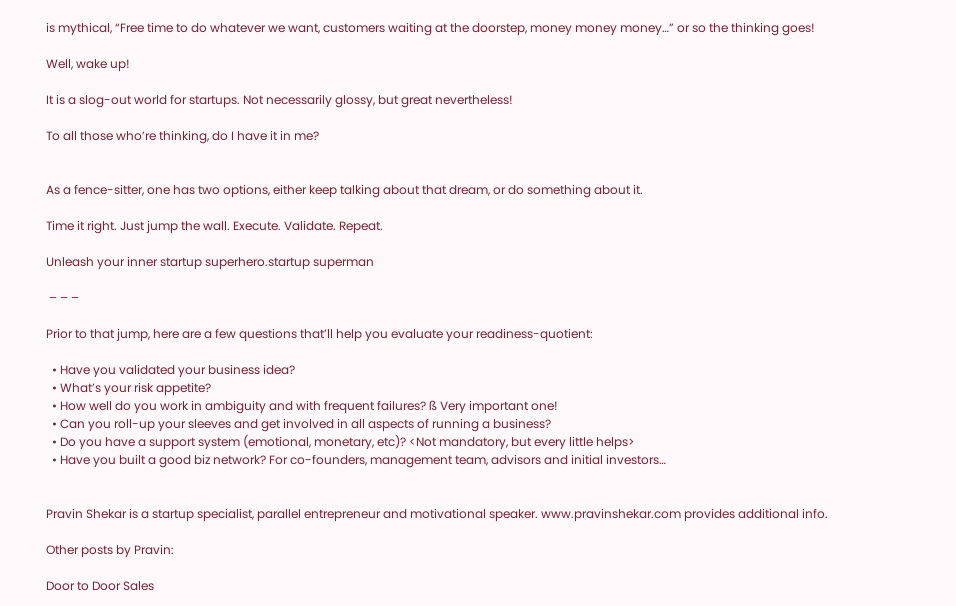is mythical, “Free time to do whatever we want, customers waiting at the doorstep, money money money…” or so the thinking goes!

Well, wake up!

It is a slog-out world for startups. Not necessarily glossy, but great nevertheless!

To all those who’re thinking, do I have it in me?


As a fence-sitter, one has two options, either keep talking about that dream, or do something about it.

Time it right. Just jump the wall. Execute. Validate. Repeat.

Unleash your inner startup superhero.startup superman

 – – –

Prior to that jump, here are a few questions that’ll help you evaluate your readiness-quotient:

  • Have you validated your business idea?
  • What’s your risk appetite?
  • How well do you work in ambiguity and with frequent failures? ß Very important one!
  • Can you roll-up your sleeves and get involved in all aspects of running a business?
  • Do you have a support system (emotional, monetary, etc)? <Not mandatory, but every little helps>
  • Have you built a good biz network? For co-founders, management team, advisors and initial investors…


Pravin Shekar is a startup specialist, parallel entrepreneur and motivational speaker. www.pravinshekar.com provides additional info.

Other posts by Pravin:

Door to Door Sales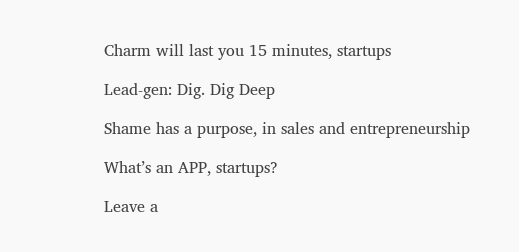Charm will last you 15 minutes, startups

Lead-gen: Dig. Dig Deep

Shame has a purpose, in sales and entrepreneurship

What’s an APP, startups?

Leave a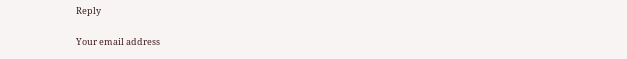Reply

Your email address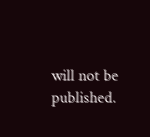will not be published.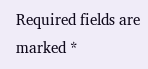Required fields are marked *